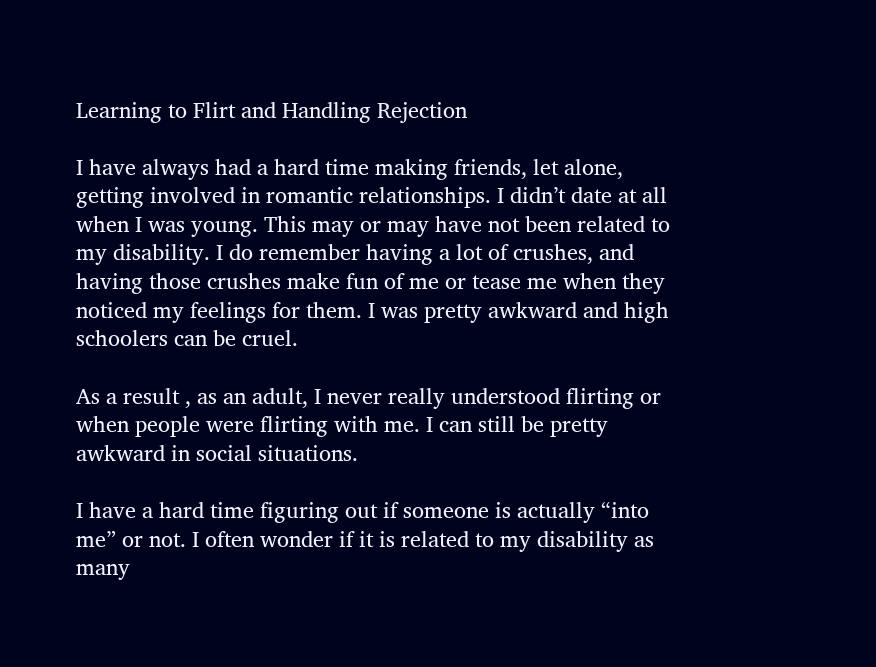Learning to Flirt and Handling Rejection

I have always had a hard time making friends, let alone, getting involved in romantic relationships. I didn’t date at all when I was young. This may or may have not been related to my disability. I do remember having a lot of crushes, and having those crushes make fun of me or tease me when they noticed my feelings for them. I was pretty awkward and high schoolers can be cruel.

As a result , as an adult, I never really understood flirting or when people were flirting with me. I can still be pretty awkward in social situations.

I have a hard time figuring out if someone is actually “into me” or not. I often wonder if it is related to my disability as many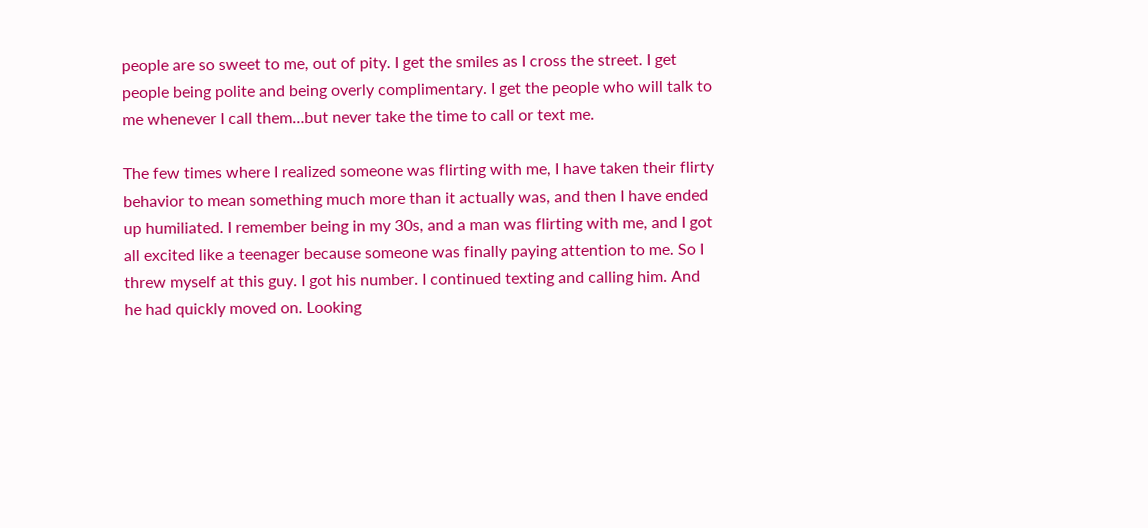people are so sweet to me, out of pity. I get the smiles as I cross the street. I get people being polite and being overly complimentary. I get the people who will talk to me whenever I call them…but never take the time to call or text me.

The few times where I realized someone was flirting with me, I have taken their flirty behavior to mean something much more than it actually was, and then I have ended up humiliated. I remember being in my 30s, and a man was flirting with me, and I got all excited like a teenager because someone was finally paying attention to me. So I threw myself at this guy. I got his number. I continued texting and calling him. And he had quickly moved on. Looking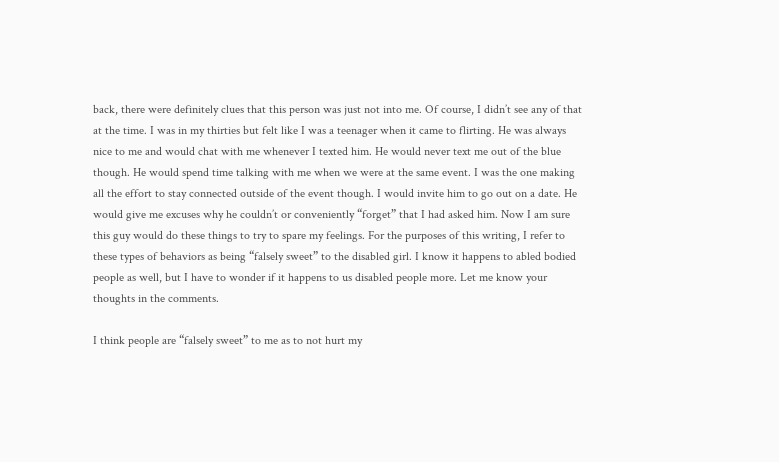back, there were definitely clues that this person was just not into me. Of course, I didn’t see any of that at the time. I was in my thirties but felt like I was a teenager when it came to flirting. He was always nice to me and would chat with me whenever I texted him. He would never text me out of the blue though. He would spend time talking with me when we were at the same event. I was the one making all the effort to stay connected outside of the event though. I would invite him to go out on a date. He would give me excuses why he couldn’t or conveniently “forget” that I had asked him. Now I am sure this guy would do these things to try to spare my feelings. For the purposes of this writing, I refer to these types of behaviors as being “falsely sweet” to the disabled girl. I know it happens to abled bodied people as well, but I have to wonder if it happens to us disabled people more. Let me know your thoughts in the comments.

I think people are “falsely sweet” to me as to not hurt my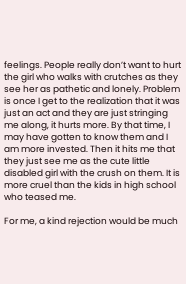feelings. People really don’t want to hurt the girl who walks with crutches as they see her as pathetic and lonely. Problem is once I get to the realization that it was just an act and they are just stringing me along, it hurts more. By that time, I may have gotten to know them and I am more invested. Then it hits me that they just see me as the cute little disabled girl with the crush on them. It is more cruel than the kids in high school who teased me.

For me, a kind rejection would be much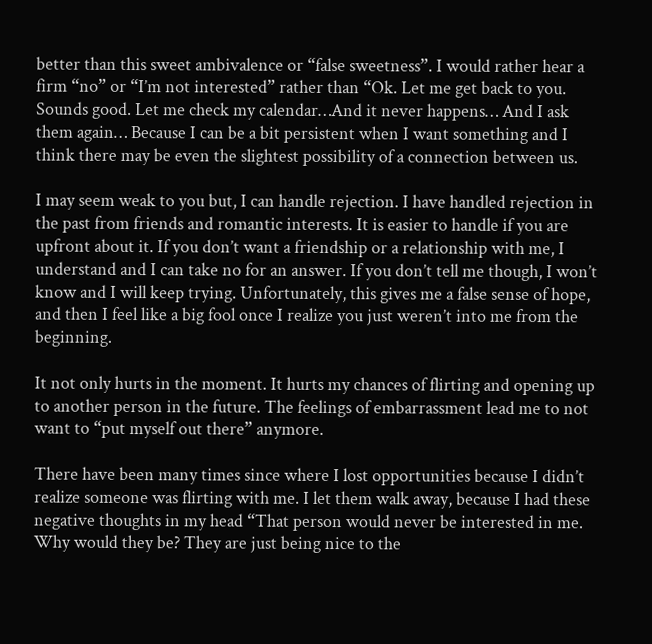better than this sweet ambivalence or “false sweetness”. I would rather hear a firm “no” or “I’m not interested” rather than “Ok. Let me get back to you. Sounds good. Let me check my calendar…And it never happens… And I ask them again… Because I can be a bit persistent when I want something and I think there may be even the slightest possibility of a connection between us.

I may seem weak to you but, I can handle rejection. I have handled rejection in the past from friends and romantic interests. It is easier to handle if you are upfront about it. If you don’t want a friendship or a relationship with me, I understand and I can take no for an answer. If you don’t tell me though, I won’t know and I will keep trying. Unfortunately, this gives me a false sense of hope, and then I feel like a big fool once I realize you just weren’t into me from the beginning.

It not only hurts in the moment. It hurts my chances of flirting and opening up to another person in the future. The feelings of embarrassment lead me to not want to “put myself out there” anymore.

There have been many times since where I lost opportunities because I didn’t realize someone was flirting with me. I let them walk away, because I had these negative thoughts in my head “That person would never be interested in me. Why would they be? They are just being nice to the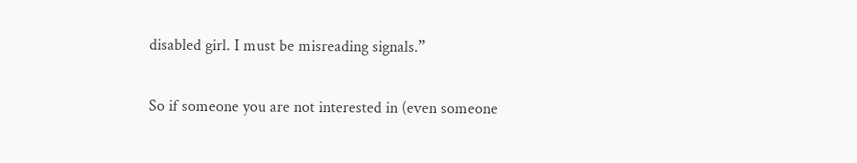disabled girl. I must be misreading signals.”

So if someone you are not interested in (even someone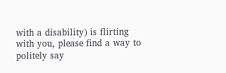with a disability) is flirting with you, please find a way to politely say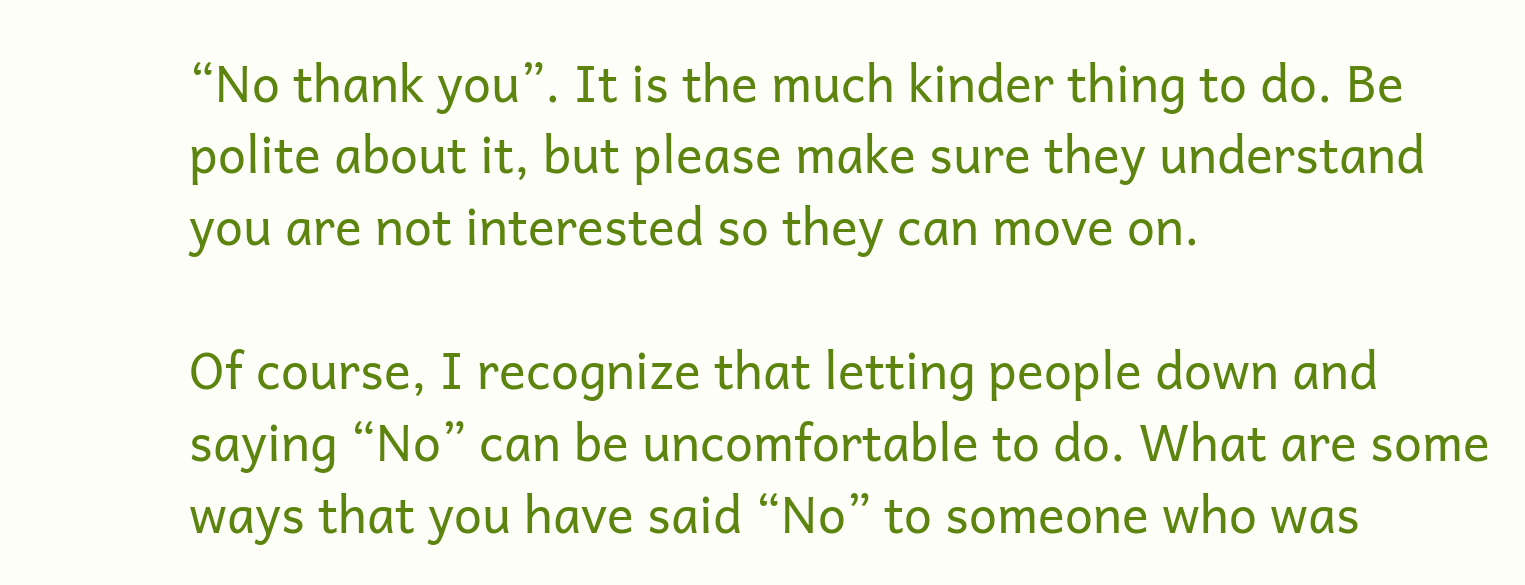“No thank you”. It is the much kinder thing to do. Be polite about it, but please make sure they understand you are not interested so they can move on.

Of course, I recognize that letting people down and saying “No” can be uncomfortable to do. What are some ways that you have said “No” to someone who was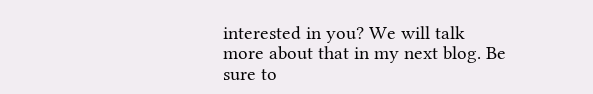interested in you? We will talk more about that in my next blog. Be sure to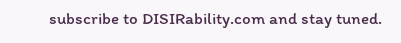subscribe to DISIRability.com and stay tuned.